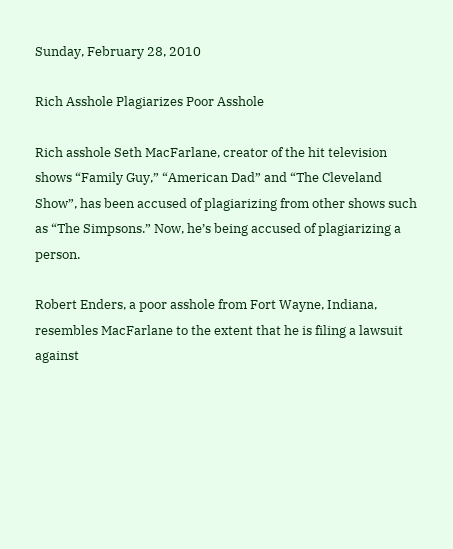Sunday, February 28, 2010

Rich Asshole Plagiarizes Poor Asshole

Rich asshole Seth MacFarlane, creator of the hit television shows “Family Guy,” “American Dad” and “The Cleveland Show”, has been accused of plagiarizing from other shows such as “The Simpsons.” Now, he’s being accused of plagiarizing a person.

Robert Enders, a poor asshole from Fort Wayne, Indiana, resembles MacFarlane to the extent that he is filing a lawsuit against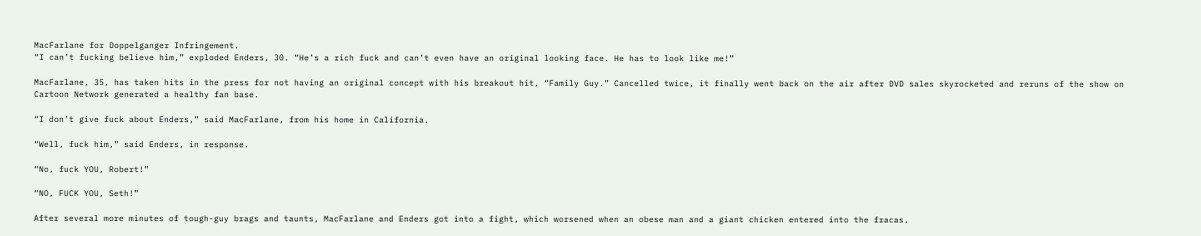MacFarlane for Doppelganger Infringement.
“I can’t fucking believe him,” exploded Enders, 30. “He’s a rich fuck and can’t even have an original looking face. He has to look like me!”

MacFarlane, 35, has taken hits in the press for not having an original concept with his breakout hit, “Family Guy.” Cancelled twice, it finally went back on the air after DVD sales skyrocketed and reruns of the show on Cartoon Network generated a healthy fan base.

“I don’t give fuck about Enders,” said MacFarlane, from his home in California.

“Well, fuck him,” said Enders, in response.

“No, fuck YOU, Robert!”

“NO, FUCK YOU, Seth!”

After several more minutes of tough-guy brags and taunts, MacFarlane and Enders got into a fight, which worsened when an obese man and a giant chicken entered into the fracas.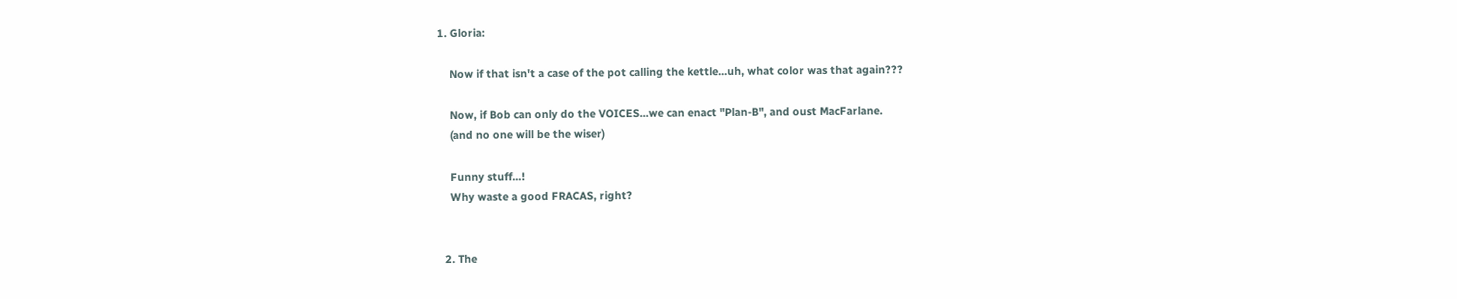1. Gloria:

    Now if that isn't a case of the pot calling the kettle...uh, what color was that again???

    Now, if Bob can only do the VOICES...we can enact "Plan-B", and oust MacFarlane.
    (and no one will be the wiser)

    Funny stuff...!
    Why waste a good FRACAS, right?


  2. The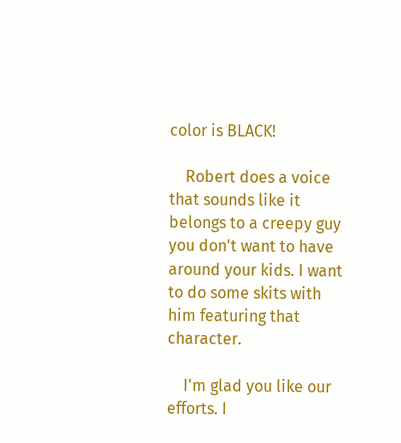color is BLACK!

    Robert does a voice that sounds like it belongs to a creepy guy you don't want to have around your kids. I want to do some skits with him featuring that character.

    I'm glad you like our efforts. I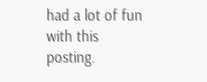had a lot of fun with this posting.